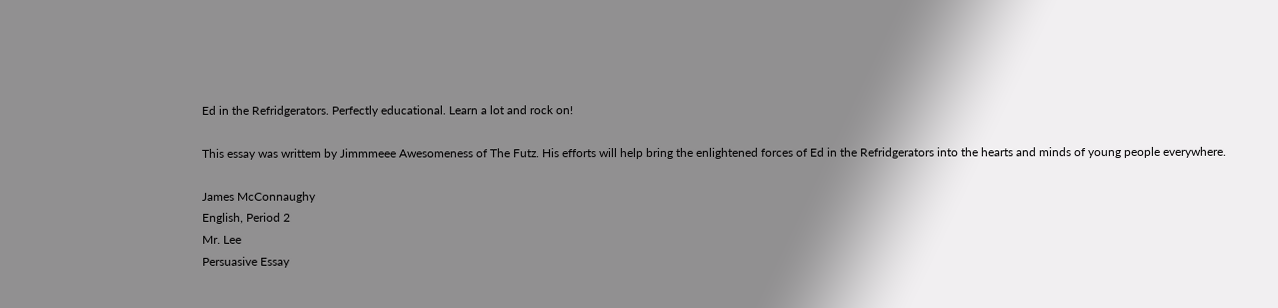Ed in the Refridgerators. Perfectly educational. Learn a lot and rock on!

This essay was writtem by Jimmmeee Awesomeness of The Futz. His efforts will help bring the enlightened forces of Ed in the Refridgerators into the hearts and minds of young people everywhere.

James McConnaughy
English, Period 2
Mr. Lee
Persuasive Essay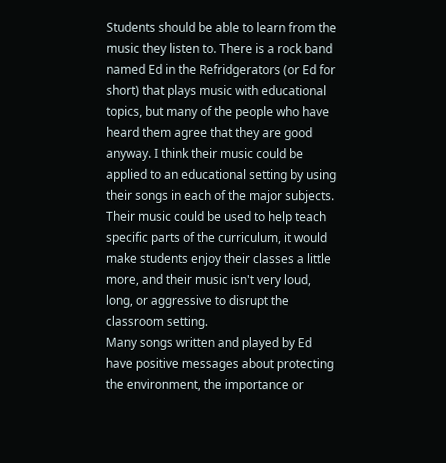Students should be able to learn from the music they listen to. There is a rock band named Ed in the Refridgerators (or Ed for short) that plays music with educational topics, but many of the people who have heard them agree that they are good anyway. I think their music could be applied to an educational setting by using their songs in each of the major subjects. Their music could be used to help teach specific parts of the curriculum, it would make students enjoy their classes a little more, and their music isn't very loud, long, or aggressive to disrupt the classroom setting.
Many songs written and played by Ed have positive messages about protecting the environment, the importance or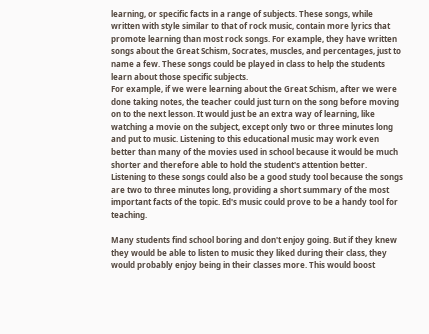learning, or specific facts in a range of subjects. These songs, while written with style similar to that of rock music, contain more lyrics that promote learning than most rock songs. For example, they have written songs about the Great Schism, Socrates, muscles, and percentages, just to name a few. These songs could be played in class to help the students learn about those specific subjects.
For example, if we were learning about the Great Schism, after we were done taking notes, the teacher could just turn on the song before moving on to the next lesson. It would just be an extra way of learning, like watching a movie on the subject, except only two or three minutes long and put to music. Listening to this educational music may work even better than many of the movies used in school because it would be much shorter and therefore able to hold the student's attention better. Listening to these songs could also be a good study tool because the songs are two to three minutes long, providing a short summary of the most important facts of the topic. Ed's music could prove to be a handy tool for teaching.

Many students find school boring and don't enjoy going. But if they knew they would be able to listen to music they liked during their class, they would probably enjoy being in their classes more. This would boost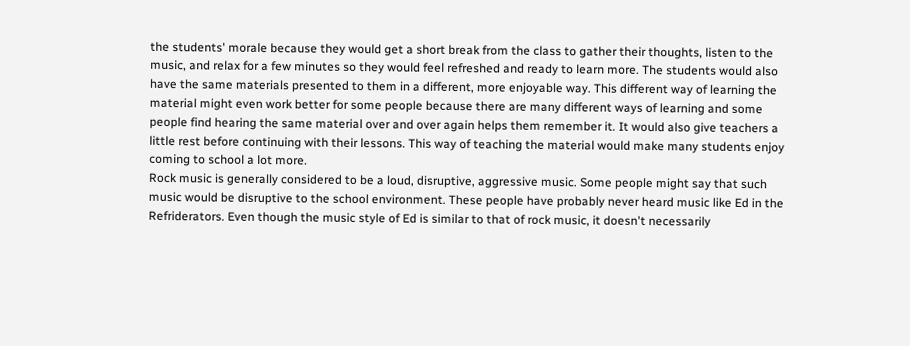the students' morale because they would get a short break from the class to gather their thoughts, listen to the music, and relax for a few minutes so they would feel refreshed and ready to learn more. The students would also have the same materials presented to them in a different, more enjoyable way. This different way of learning the material might even work better for some people because there are many different ways of learning and some people find hearing the same material over and over again helps them remember it. It would also give teachers a little rest before continuing with their lessons. This way of teaching the material would make many students enjoy coming to school a lot more.
Rock music is generally considered to be a loud, disruptive, aggressive music. Some people might say that such music would be disruptive to the school environment. These people have probably never heard music like Ed in the Refriderators. Even though the music style of Ed is similar to that of rock music, it doesn't necessarily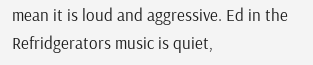mean it is loud and aggressive. Ed in the Refridgerators music is quiet,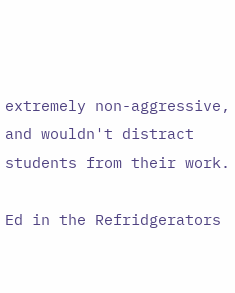extremely non-aggressive, and wouldn't distract students from their work.

Ed in the Refridgerators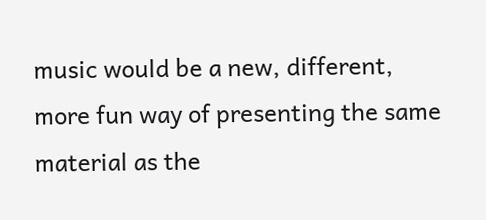music would be a new, different, more fun way of presenting the same material as the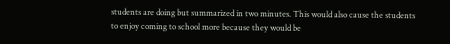students are doing but summarized in two minutes. This would also cause the students to enjoy coming to school more because they would be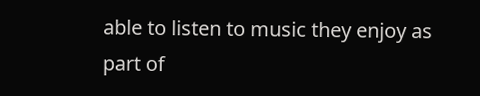able to listen to music they enjoy as part of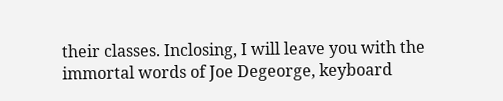their classes. Inclosing, I will leave you with the immortal words of Joe Degeorge, keyboard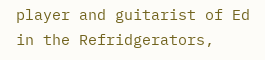player and guitarist of Ed in the Refridgerators,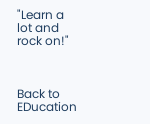"Learn a lot and rock on!"



Back to EDucation